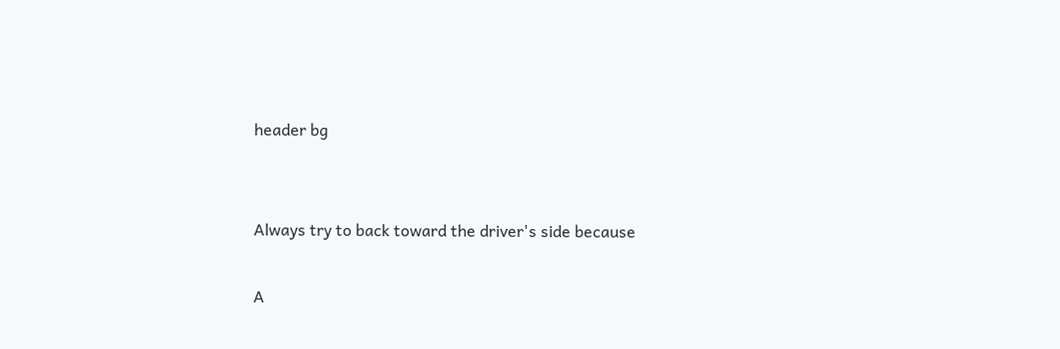header bg


Always try to back toward the driver's side because

A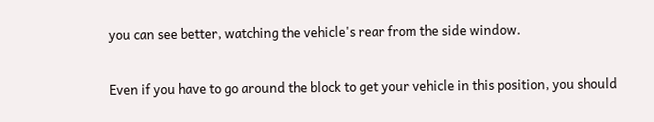you can see better, watching the vehicle's rear from the side window.

Even if you have to go around the block to get your vehicle in this position, you should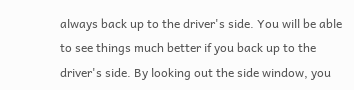always back up to the driver's side. You will be able to see things much better if you back up to the driver's side. By looking out the side window, you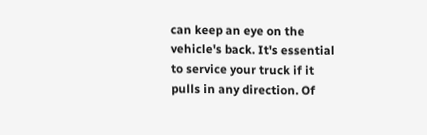can keep an eye on the vehicle's back. It's essential to service your truck if it pulls in any direction. Of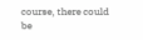course, there could be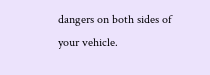dangers on both sides of your vehicle.